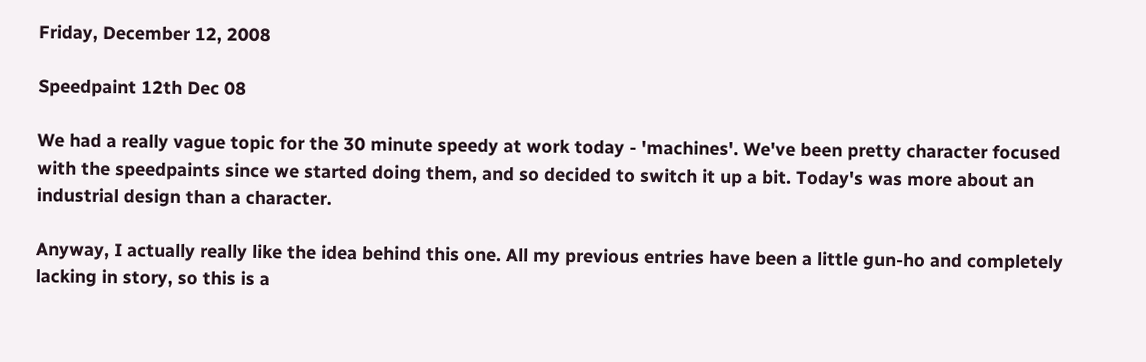Friday, December 12, 2008

Speedpaint 12th Dec 08

We had a really vague topic for the 30 minute speedy at work today - 'machines'. We've been pretty character focused with the speedpaints since we started doing them, and so decided to switch it up a bit. Today's was more about an industrial design than a character.

Anyway, I actually really like the idea behind this one. All my previous entries have been a little gun-ho and completely lacking in story, so this is a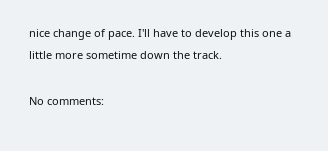nice change of pace. I'll have to develop this one a little more sometime down the track.

No comments: